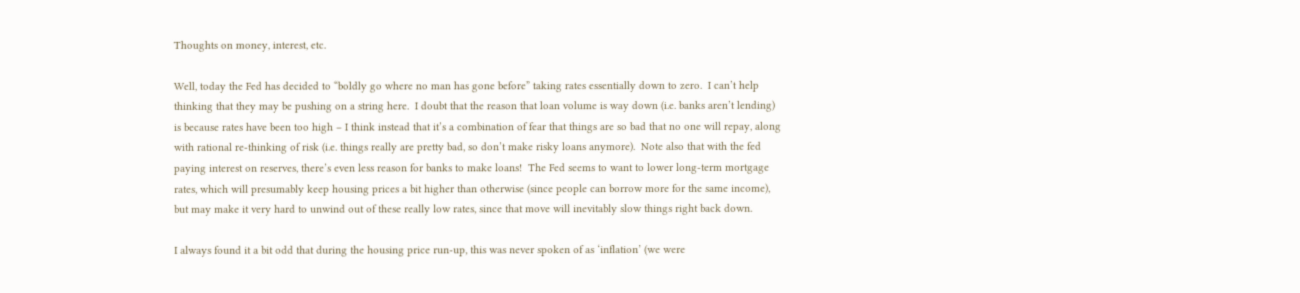Thoughts on money, interest, etc.

Well, today the Fed has decided to “boldly go where no man has gone before” taking rates essentially down to zero.  I can’t help thinking that they may be pushing on a string here.  I doubt that the reason that loan volume is way down (i.e. banks aren’t lending) is because rates have been too high – I think instead that it’s a combination of fear that things are so bad that no one will repay, along with rational re-thinking of risk (i.e. things really are pretty bad, so don’t make risky loans anymore).  Note also that with the fed paying interest on reserves, there’s even less reason for banks to make loans!  The Fed seems to want to lower long-term mortgage rates, which will presumably keep housing prices a bit higher than otherwise (since people can borrow more for the same income), but may make it very hard to unwind out of these really low rates, since that move will inevitably slow things right back down.

I always found it a bit odd that during the housing price run-up, this was never spoken of as ‘inflation’ (we were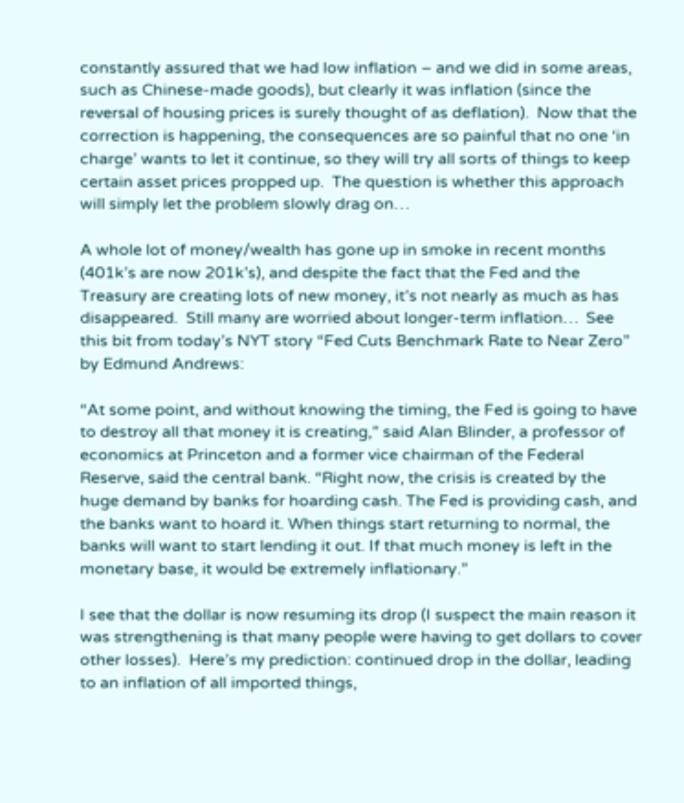constantly assured that we had low inflation – and we did in some areas, such as Chinese-made goods), but clearly it was inflation (since the reversal of housing prices is surely thought of as deflation).  Now that the correction is happening, the consequences are so painful that no one ‘in charge’ wants to let it continue, so they will try all sorts of things to keep certain asset prices propped up.  The question is whether this approach will simply let the problem slowly drag on…

A whole lot of money/wealth has gone up in smoke in recent months (401k’s are now 201k’s), and despite the fact that the Fed and the Treasury are creating lots of new money, it’s not nearly as much as has disappeared.  Still many are worried about longer-term inflation…  See this bit from today’s NYT story “Fed Cuts Benchmark Rate to Near Zero” by Edmund Andrews:

“At some point, and without knowing the timing, the Fed is going to have to destroy all that money it is creating,” said Alan Blinder, a professor of economics at Princeton and a former vice chairman of the Federal Reserve, said the central bank. “Right now, the crisis is created by the huge demand by banks for hoarding cash. The Fed is providing cash, and the banks want to hoard it. When things start returning to normal, the banks will want to start lending it out. If that much money is left in the monetary base, it would be extremely inflationary.”

I see that the dollar is now resuming its drop (I suspect the main reason it was strengthening is that many people were having to get dollars to cover other losses).  Here’s my prediction: continued drop in the dollar, leading to an inflation of all imported things,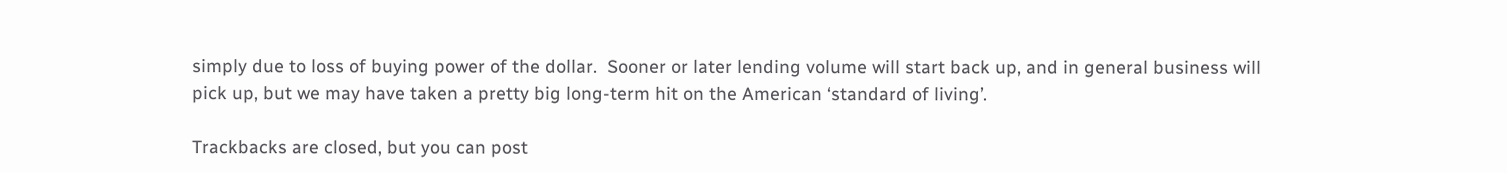simply due to loss of buying power of the dollar.  Sooner or later lending volume will start back up, and in general business will pick up, but we may have taken a pretty big long-term hit on the American ‘standard of living’.

Trackbacks are closed, but you can post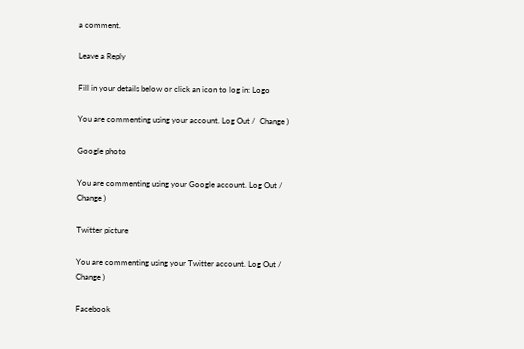a comment.

Leave a Reply

Fill in your details below or click an icon to log in: Logo

You are commenting using your account. Log Out /  Change )

Google photo

You are commenting using your Google account. Log Out /  Change )

Twitter picture

You are commenting using your Twitter account. Log Out /  Change )

Facebook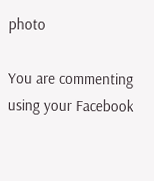photo

You are commenting using your Facebook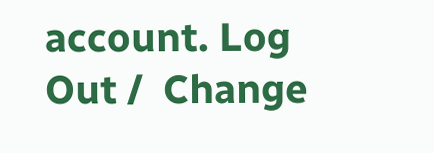account. Log Out /  Change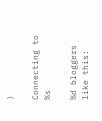)

Connecting to %s

%d bloggers like this: